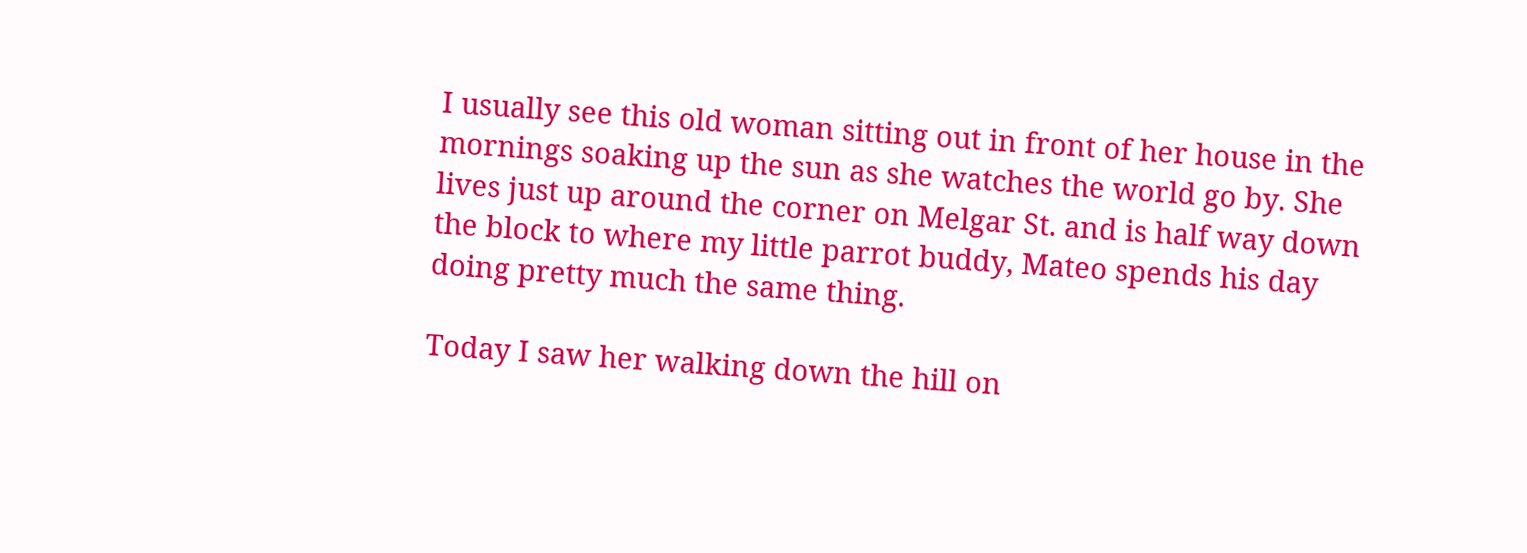I usually see this old woman sitting out in front of her house in the mornings soaking up the sun as she watches the world go by. She lives just up around the corner on Melgar St. and is half way down the block to where my little parrot buddy, Mateo spends his day doing pretty much the same thing.

Today I saw her walking down the hill on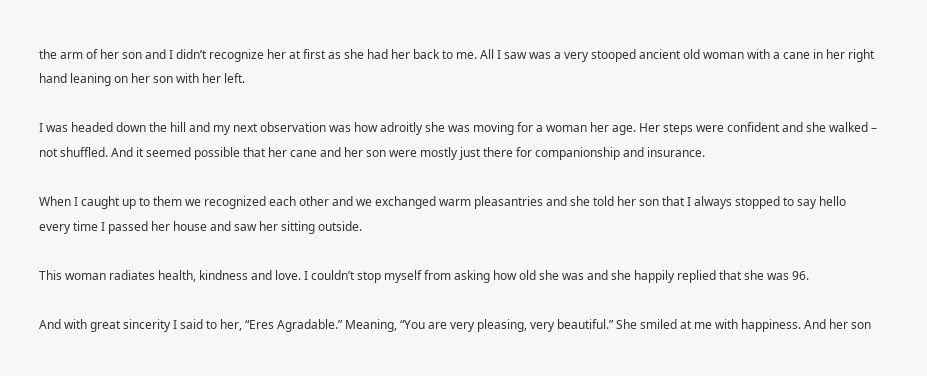the arm of her son and I didn’t recognize her at first as she had her back to me. All I saw was a very stooped ancient old woman with a cane in her right hand leaning on her son with her left.

I was headed down the hill and my next observation was how adroitly she was moving for a woman her age. Her steps were confident and she walked – not shuffled. And it seemed possible that her cane and her son were mostly just there for companionship and insurance.

When I caught up to them we recognized each other and we exchanged warm pleasantries and she told her son that I always stopped to say hello every time I passed her house and saw her sitting outside.

This woman radiates health, kindness and love. I couldn’t stop myself from asking how old she was and she happily replied that she was 96.

And with great sincerity I said to her, “Eres Agradable.” Meaning, “You are very pleasing, very beautiful.” She smiled at me with happiness. And her son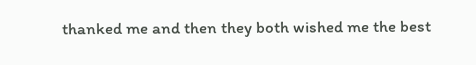thanked me and then they both wished me the best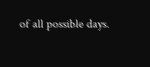of all possible days.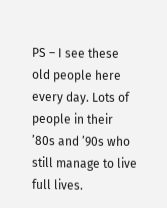PS – I see these old people here every day. Lots of people in their ’80s and ’90s who still manage to live full lives.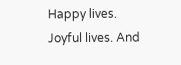Happy lives. Joyful lives. And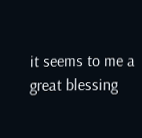it seems to me a great blessing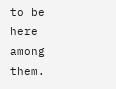to be here among them.